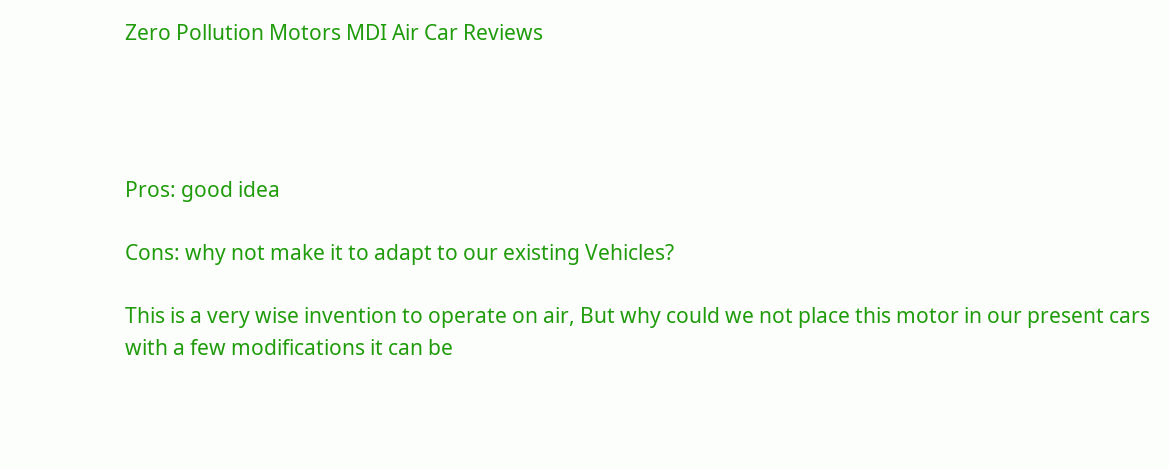Zero Pollution Motors MDI Air Car Reviews




Pros: good idea

Cons: why not make it to adapt to our existing Vehicles?

This is a very wise invention to operate on air, But why could we not place this motor in our present cars with a few modifications it can be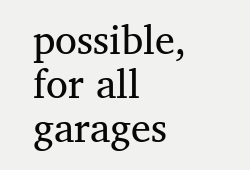possible, for all garages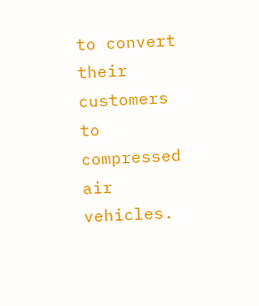to convert their customers to compressed air vehicles.